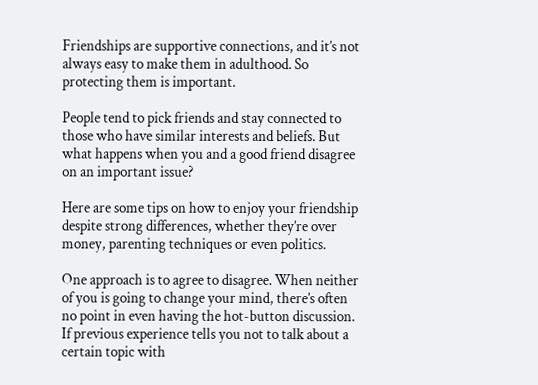Friendships are supportive connections, and it’s not always easy to make them in adulthood. So protecting them is important.

People tend to pick friends and stay connected to those who have similar interests and beliefs. But what happens when you and a good friend disagree on an important issue?

Here are some tips on how to enjoy your friendship despite strong differences, whether they’re over money, parenting techniques or even politics.

One approach is to agree to disagree. When neither of you is going to change your mind, there’s often no point in even having the hot-button discussion. If previous experience tells you not to talk about a certain topic with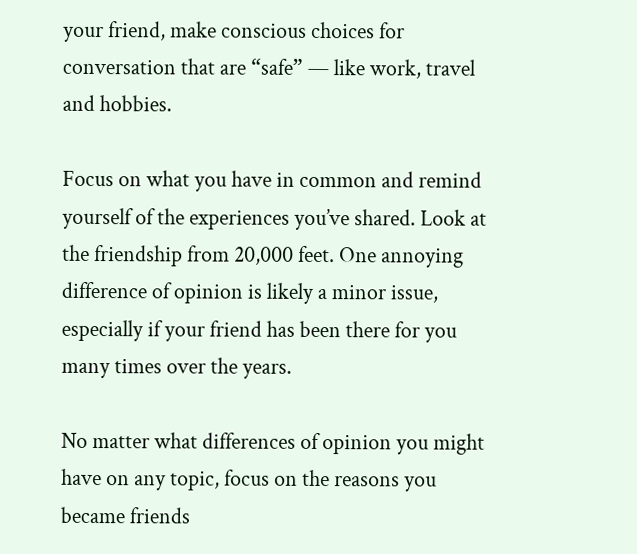your friend, make conscious choices for conversation that are “safe” — like work, travel and hobbies.

Focus on what you have in common and remind yourself of the experiences you’ve shared. Look at the friendship from 20,000 feet. One annoying difference of opinion is likely a minor issue, especially if your friend has been there for you many times over the years.

No matter what differences of opinion you might have on any topic, focus on the reasons you became friends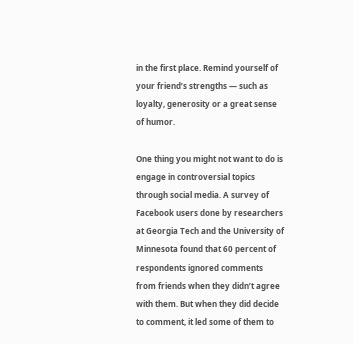in the first place. Remind yourself of your friend’s strengths — such as loyalty, generosity or a great sense of humor.

One thing you might not want to do is engage in controversial topics through social media. A survey of Facebook users done by researchers at Georgia Tech and the University of Minnesota found that 60 percent of respondents ignored comments from friends when they didn’t agree with them. But when they did decide to comment, it led some of them to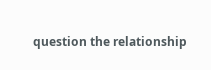question the relationship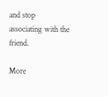and stop associating with the friend.

More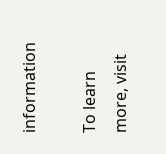information

To learn more, visit